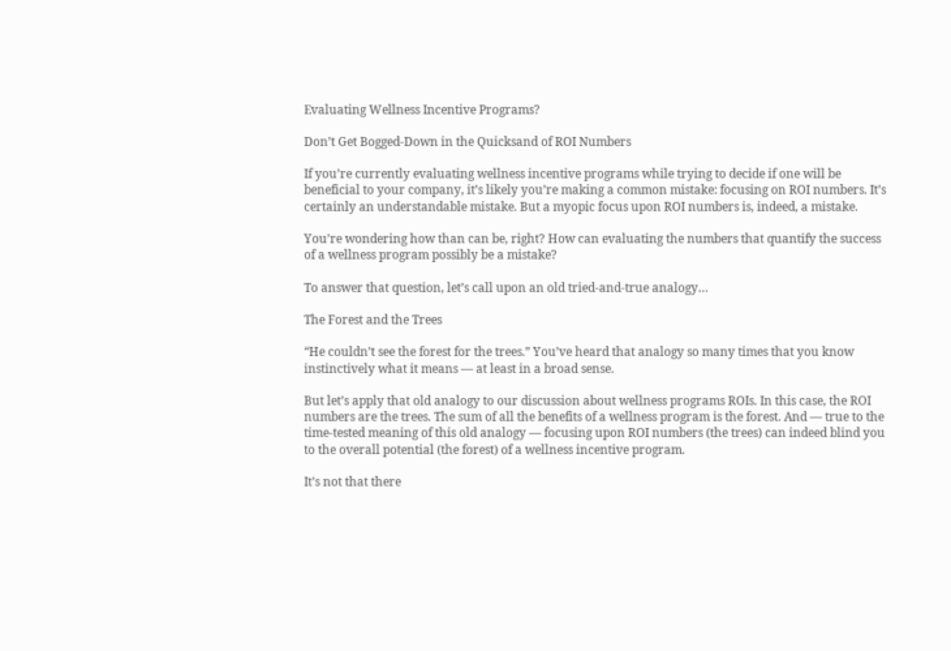Evaluating Wellness Incentive Programs?

Don’t Get Bogged-Down in the Quicksand of ROI Numbers

If you’re currently evaluating wellness incentive programs while trying to decide if one will be beneficial to your company, it’s likely you’re making a common mistake: focusing on ROI numbers. It’s certainly an understandable mistake. But a myopic focus upon ROI numbers is, indeed, a mistake.

You’re wondering how than can be, right? How can evaluating the numbers that quantify the success of a wellness program possibly be a mistake?

To answer that question, let’s call upon an old tried-and-true analogy…

The Forest and the Trees

“He couldn’t see the forest for the trees.” You’ve heard that analogy so many times that you know instinctively what it means — at least in a broad sense.

But let’s apply that old analogy to our discussion about wellness programs ROIs. In this case, the ROI numbers are the trees. The sum of all the benefits of a wellness program is the forest. And — true to the time-tested meaning of this old analogy — focusing upon ROI numbers (the trees) can indeed blind you to the overall potential (the forest) of a wellness incentive program.

It’s not that there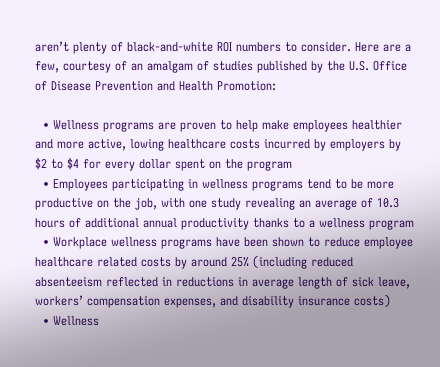aren’t plenty of black-and-white ROI numbers to consider. Here are a few, courtesy of an amalgam of studies published by the U.S. Office of Disease Prevention and Health Promotion:

  • Wellness programs are proven to help make employees healthier and more active, lowing healthcare costs incurred by employers by $2 to $4 for every dollar spent on the program
  • Employees participating in wellness programs tend to be more productive on the job, with one study revealing an average of 10.3 hours of additional annual productivity thanks to a wellness program
  • Workplace wellness programs have been shown to reduce employee healthcare related costs by around 25% (including reduced absenteeism reflected in reductions in average length of sick leave, workers’ compensation expenses, and disability insurance costs)
  • Wellness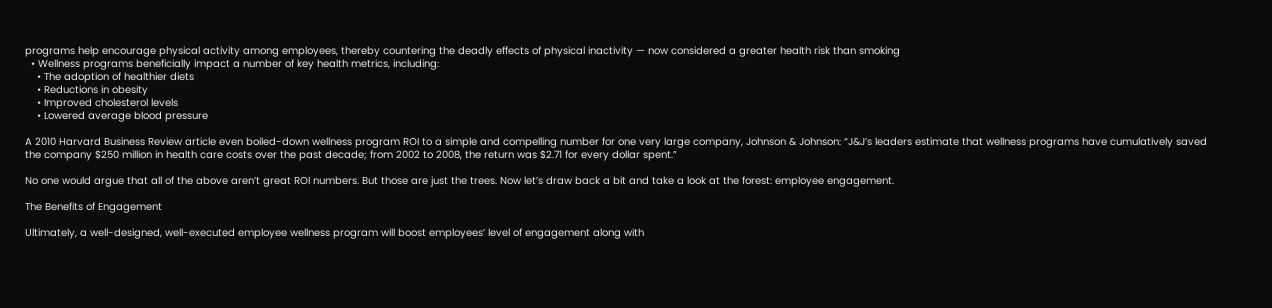programs help encourage physical activity among employees, thereby countering the deadly effects of physical inactivity — now considered a greater health risk than smoking
  • Wellness programs beneficially impact a number of key health metrics, including:
    • The adoption of healthier diets
    • Reductions in obesity
    • Improved cholesterol levels
    • Lowered average blood pressure

A 2010 Harvard Business Review article even boiled-down wellness program ROI to a simple and compelling number for one very large company, Johnson & Johnson: “J&J’s leaders estimate that wellness programs have cumulatively saved the company $250 million in health care costs over the past decade; from 2002 to 2008, the return was $2.71 for every dollar spent.”

No one would argue that all of the above aren’t great ROI numbers. But those are just the trees. Now let’s draw back a bit and take a look at the forest: employee engagement.

The Benefits of Engagement

Ultimately, a well-designed, well-executed employee wellness program will boost employees’ level of engagement along with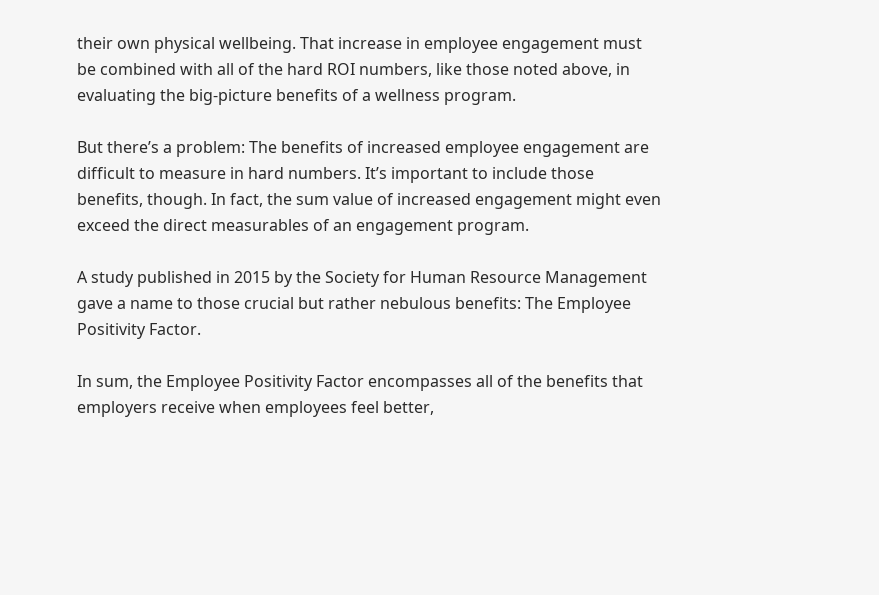their own physical wellbeing. That increase in employee engagement must be combined with all of the hard ROI numbers, like those noted above, in evaluating the big-picture benefits of a wellness program.

But there’s a problem: The benefits of increased employee engagement are difficult to measure in hard numbers. It’s important to include those benefits, though. In fact, the sum value of increased engagement might even exceed the direct measurables of an engagement program.

A study published in 2015 by the Society for Human Resource Management gave a name to those crucial but rather nebulous benefits: The Employee Positivity Factor.

In sum, the Employee Positivity Factor encompasses all of the benefits that employers receive when employees feel better,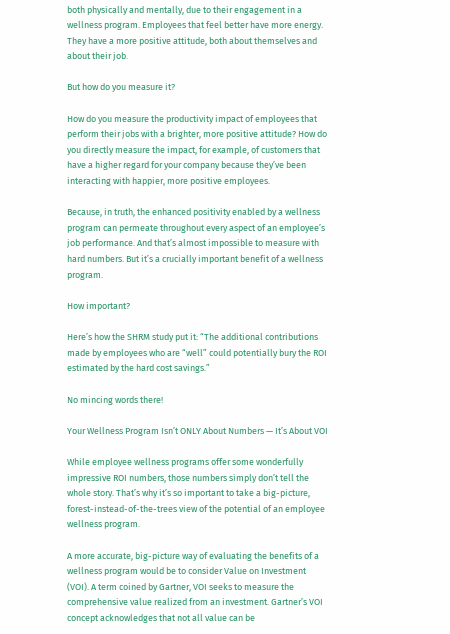both physically and mentally, due to their engagement in a wellness program. Employees that feel better have more energy. They have a more positive attitude, both about themselves and about their job.

But how do you measure it?

How do you measure the productivity impact of employees that perform their jobs with a brighter, more positive attitude? How do you directly measure the impact, for example, of customers that have a higher regard for your company because they’ve been interacting with happier, more positive employees.

Because, in truth, the enhanced positivity enabled by a wellness program can permeate throughout every aspect of an employee’s job performance. And that’s almost impossible to measure with hard numbers. But it’s a crucially important benefit of a wellness program.

How important?

Here’s how the SHRM study put it: “The additional contributions made by employees who are “well” could potentially bury the ROI estimated by the hard cost savings.”

No mincing words there!

Your Wellness Program Isn’t ONLY About Numbers — It’s About VOI

While employee wellness programs offer some wonderfully impressive ROI numbers, those numbers simply don’t tell the whole story. That’s why it’s so important to take a big-picture, forest-instead-of-the-trees view of the potential of an employee wellness program.

A more accurate, big-picture way of evaluating the benefits of a wellness program would be to consider Value on Investment (VOI). A term coined by Gartner, VOI seeks to measure the comprehensive value realized from an investment. Gartner’s VOI concept acknowledges that not all value can be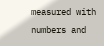measured with numbers and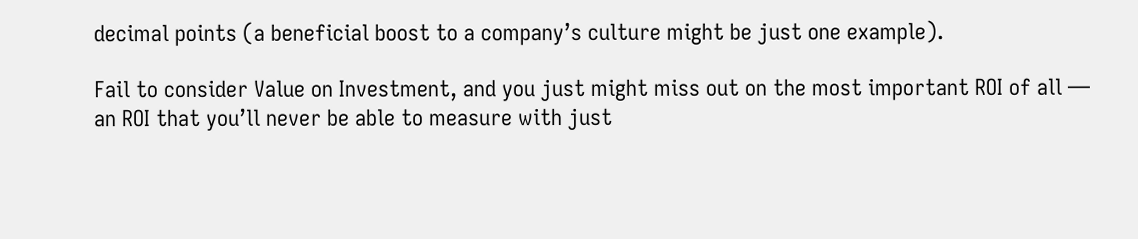decimal points (a beneficial boost to a company’s culture might be just one example).

Fail to consider Value on Investment, and you just might miss out on the most important ROI of all — an ROI that you’ll never be able to measure with just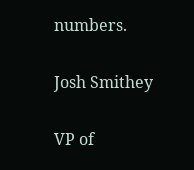numbers.

Josh Smithey

VP of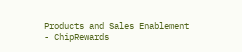Products and Sales Enablement - ChipRewards